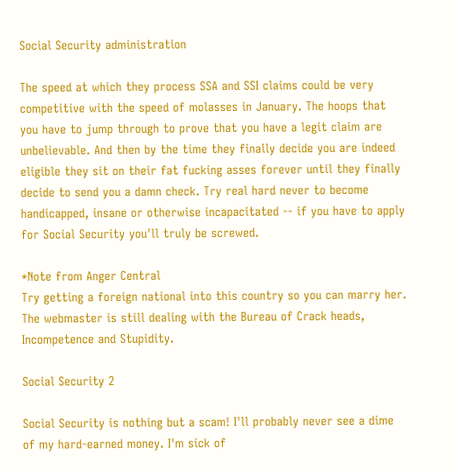Social Security administration

The speed at which they process SSA and SSI claims could be very competitive with the speed of molasses in January. The hoops that you have to jump through to prove that you have a legit claim are unbelievable. And then by the time they finally decide you are indeed eligible they sit on their fat fucking asses forever until they finally decide to send you a damn check. Try real hard never to become handicapped, insane or otherwise incapacitated -- if you have to apply for Social Security you'll truly be screwed.

*Note from Anger Central
Try getting a foreign national into this country so you can marry her. The webmaster is still dealing with the Bureau of Crack heads, Incompetence and Stupidity.

Social Security 2

Social Security is nothing but a scam! I'll probably never see a dime of my hard-earned money. I'm sick of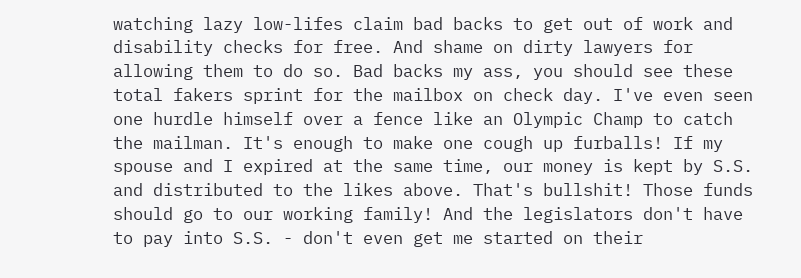watching lazy low-lifes claim bad backs to get out of work and disability checks for free. And shame on dirty lawyers for allowing them to do so. Bad backs my ass, you should see these total fakers sprint for the mailbox on check day. I've even seen one hurdle himself over a fence like an Olympic Champ to catch the mailman. It's enough to make one cough up furballs! If my spouse and I expired at the same time, our money is kept by S.S. and distributed to the likes above. That's bullshit! Those funds should go to our working family! And the legislators don't have to pay into S.S. - don't even get me started on their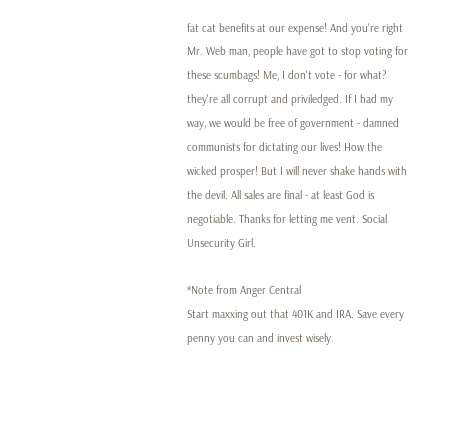fat cat benefits at our expense! And you're right Mr. Web man, people have got to stop voting for these scumbags! Me, I don't vote - for what? they're all corrupt and priviledged. If I had my way, we would be free of government - damned communists for dictating our lives! How the wicked prosper! But I will never shake hands with the devil. All sales are final - at least God is negotiable. Thanks for letting me vent. Social Unsecurity Girl.

*Note from Anger Central
Start maxxing out that 401K and IRA. Save every penny you can and invest wisely.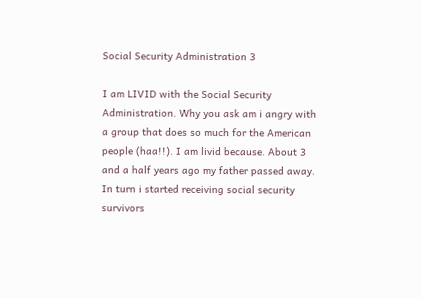Social Security Administration 3

I am LIVID with the Social Security Administration. Why you ask am i angry with a group that does so much for the American people (haa!!). I am livid because. About 3 and a half years ago my father passed away. In turn i started receiving social security survivors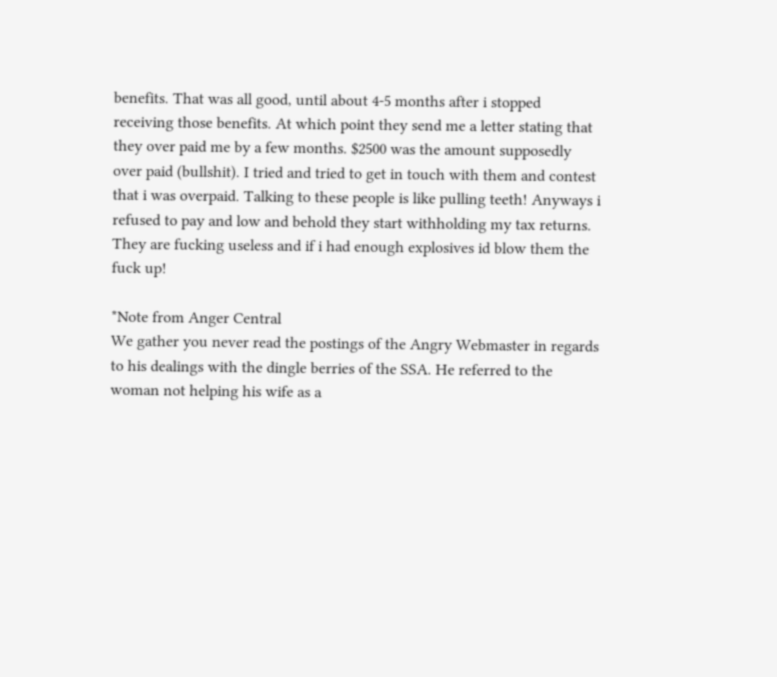benefits. That was all good, until about 4-5 months after i stopped receiving those benefits. At which point they send me a letter stating that they over paid me by a few months. $2500 was the amount supposedly over paid (bullshit). I tried and tried to get in touch with them and contest that i was overpaid. Talking to these people is like pulling teeth! Anyways i refused to pay and low and behold they start withholding my tax returns. They are fucking useless and if i had enough explosives id blow them the fuck up!

*Note from Anger Central
We gather you never read the postings of the Angry Webmaster in regards to his dealings with the dingle berries of the SSA. He referred to the woman not helping his wife as a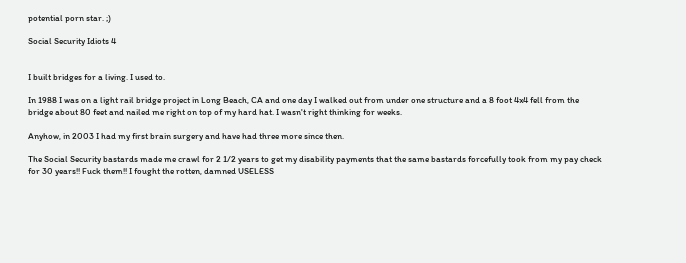potential porn star. ;)

Social Security Idiots 4


I built bridges for a living. I used to.

In 1988 I was on a light rail bridge project in Long Beach, CA and one day I walked out from under one structure and a 8 foot 4x4 fell from the bridge about 80 feet and nailed me right on top of my hard hat. I wasn't right thinking for weeks.

Anyhow, in 2003 I had my first brain surgery and have had three more since then.

The Social Security bastards made me crawl for 2 1/2 years to get my disability payments that the same bastards forcefully took from my pay check for 30 years!! Fuck them!! I fought the rotten, damned USELESS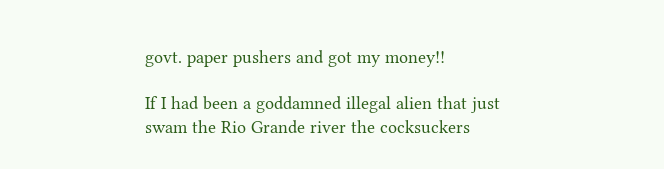govt. paper pushers and got my money!!

If I had been a goddamned illegal alien that just swam the Rio Grande river the cocksuckers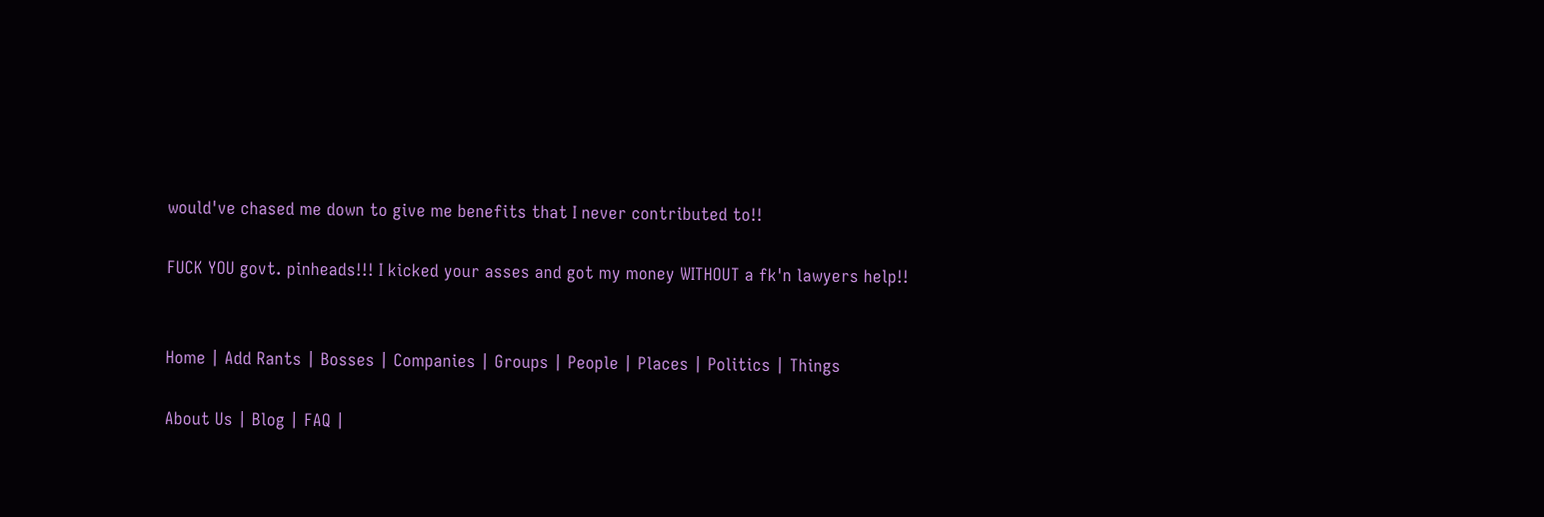would've chased me down to give me benefits that I never contributed to!!

FUCK YOU govt. pinheads!!! I kicked your asses and got my money WITHOUT a fk'n lawyers help!!


Home | Add Rants | Bosses | Companies | Groups | People | Places | Politics | Things

About Us | Blog | FAQ |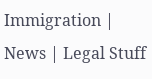Immigration | News | Legal Stuff